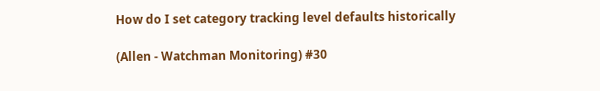How do I set category tracking level defaults historically

(Allen - Watchman Monitoring) #30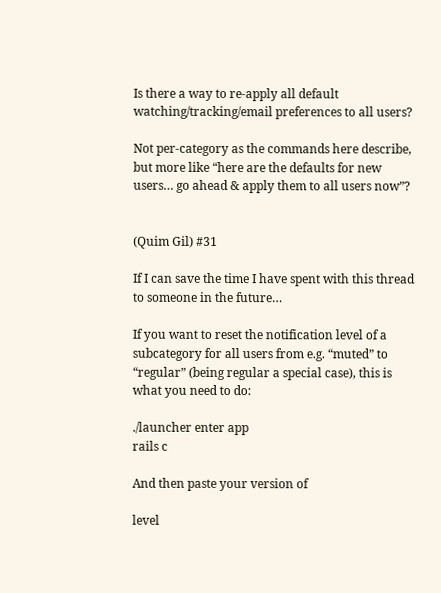Is there a way to re-apply all default watching/tracking/email preferences to all users?

Not per-category as the commands here describe, but more like “here are the defaults for new users… go ahead & apply them to all users now”?


(Quim Gil) #31

If I can save the time I have spent with this thread to someone in the future…

If you want to reset the notification level of a subcategory for all users from e.g. “muted” to “regular” (being regular a special case), this is what you need to do:

./launcher enter app
rails c

And then paste your version of

level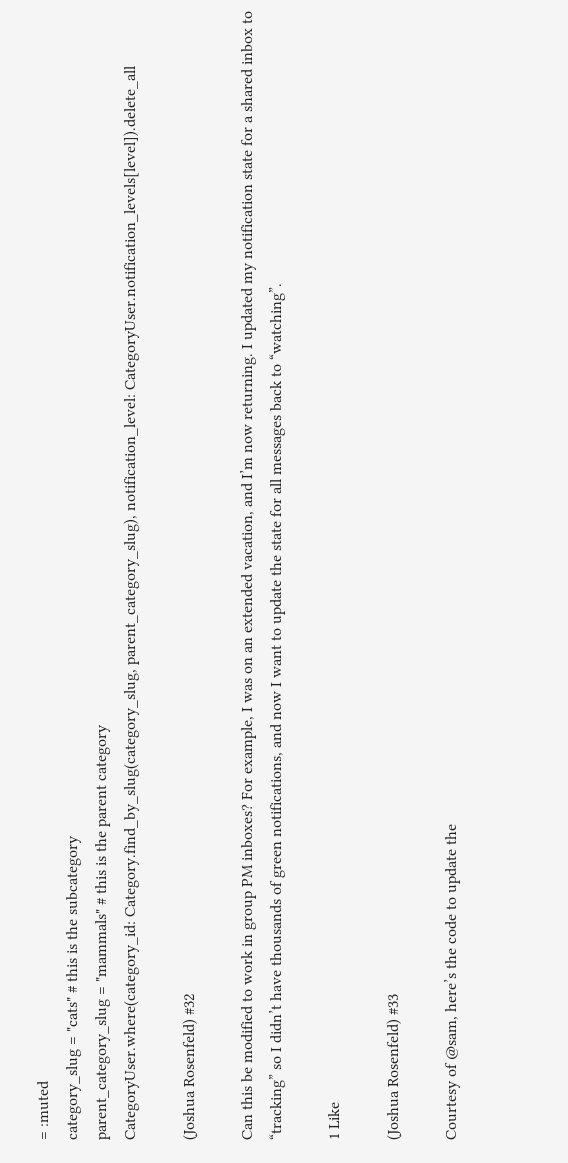= :muted
category_slug = "cats" # this is the subcategory
parent_category_slug = "mammals" # this is the parent category
CategoryUser.where(category_id: Category.find_by_slug(category_slug, parent_category_slug), notification_level: CategoryUser.notification_levels[level]).delete_all

(Joshua Rosenfeld) #32

Can this be modified to work in group PM inboxes? For example, I was on an extended vacation, and I’m now returning. I updated my notification state for a shared inbox to “tracking” so I didn’t have thousands of green notifications, and now I want to update the state for all messages back to “watching”.

1 Like

(Joshua Rosenfeld) #33

Courtesy of @sam, here’s the code to update the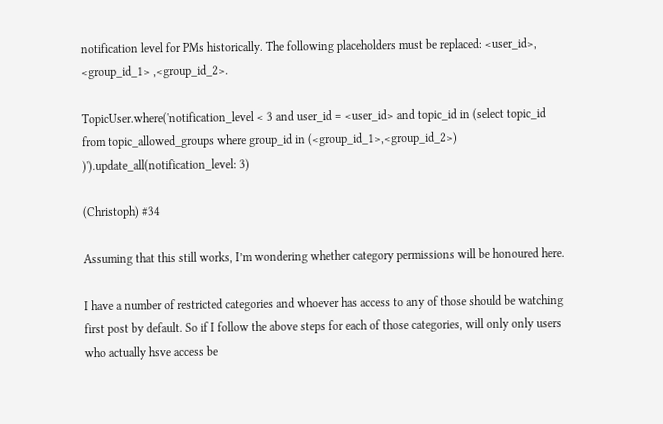notification level for PMs historically. The following placeholders must be replaced: <user_id>, <group_id_1> ,<group_id_2>.

TopicUser.where('notification_level < 3 and user_id = <user_id> and topic_id in (select topic_id from topic_allowed_groups where group_id in (<group_id_1>,<group_id_2>) )').update_all(notification_level: 3)

(Christoph) #34

Assuming that this still works, I’m wondering whether category permissions will be honoured here.

I have a number of restricted categories and whoever has access to any of those should be watching first post by default. So if I follow the above steps for each of those categories, will only only users who actually hsve access be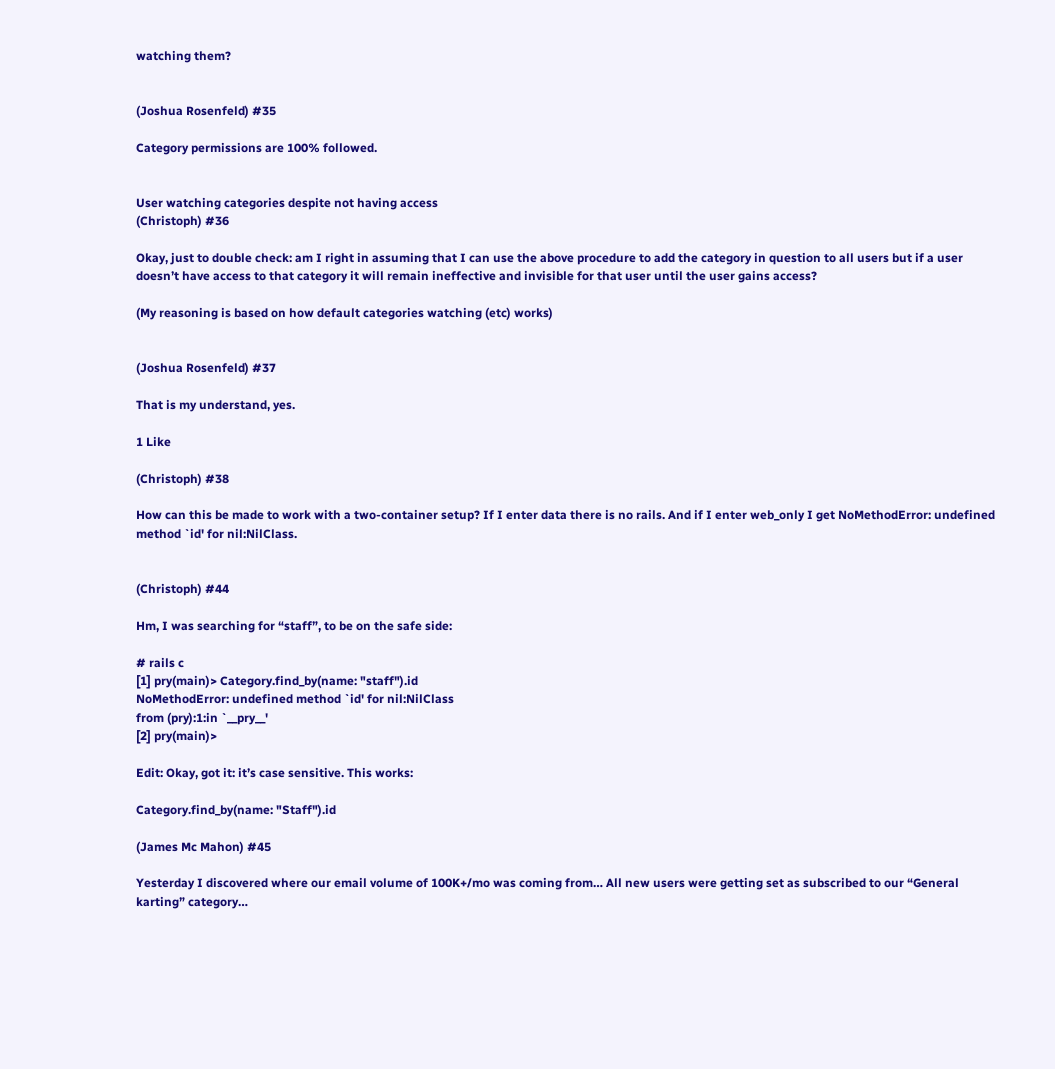watching them?


(Joshua Rosenfeld) #35

Category permissions are 100% followed.


User watching categories despite not having access
(Christoph) #36

Okay, just to double check: am I right in assuming that I can use the above procedure to add the category in question to all users but if a user doesn’t have access to that category it will remain ineffective and invisible for that user until the user gains access?

(My reasoning is based on how default categories watching (etc) works)


(Joshua Rosenfeld) #37

That is my understand, yes.

1 Like

(Christoph) #38

How can this be made to work with a two-container setup? If I enter data there is no rails. And if I enter web_only I get NoMethodError: undefined method `id' for nil:NilClass.


(Christoph) #44

Hm, I was searching for “staff”, to be on the safe side:

# rails c
[1] pry(main)> Category.find_by(name: "staff").id
NoMethodError: undefined method `id' for nil:NilClass
from (pry):1:in `__pry__'
[2] pry(main)>

Edit: Okay, got it: it’s case sensitive. This works:

Category.find_by(name: "Staff").id

(James Mc Mahon) #45

Yesterday I discovered where our email volume of 100K+/mo was coming from… All new users were getting set as subscribed to our “General karting” category…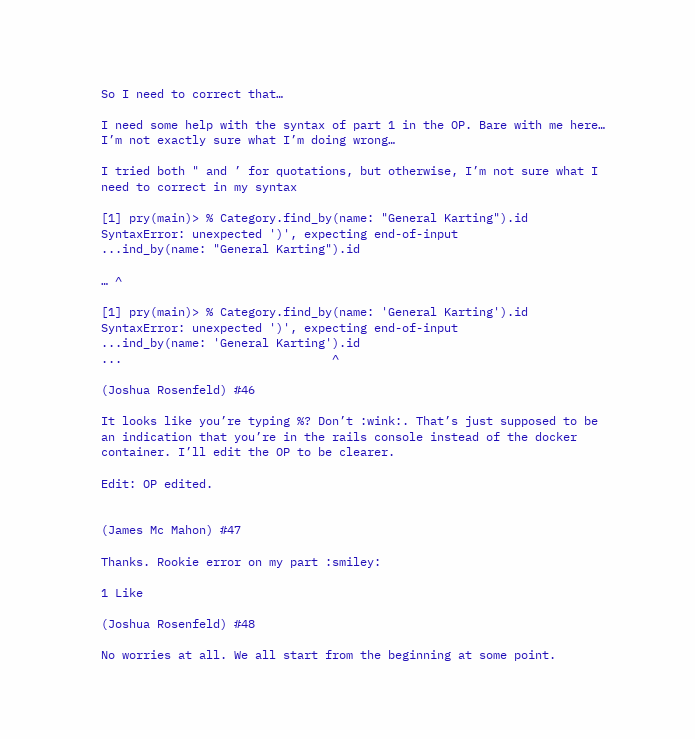So I need to correct that…

I need some help with the syntax of part 1 in the OP. Bare with me here… I’m not exactly sure what I’m doing wrong…

I tried both " and ’ for quotations, but otherwise, I’m not sure what I need to correct in my syntax

[1] pry(main)> % Category.find_by(name: "General Karting").id
SyntaxError: unexpected ')', expecting end-of-input
...ind_by(name: "General Karting").id

… ^

[1] pry(main)> % Category.find_by(name: 'General Karting').id
SyntaxError: unexpected ')', expecting end-of-input
...ind_by(name: 'General Karting').id
...                              ^

(Joshua Rosenfeld) #46

It looks like you’re typing %? Don’t :wink:. That’s just supposed to be an indication that you’re in the rails console instead of the docker container. I’ll edit the OP to be clearer.

Edit: OP edited.


(James Mc Mahon) #47

Thanks. Rookie error on my part :smiley:

1 Like

(Joshua Rosenfeld) #48

No worries at all. We all start from the beginning at some point.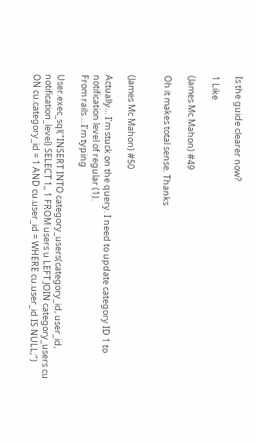Is the guide clearer now?

1 Like

(James Mc Mahon) #49

Oh it makes total sense. Thanks


(James Mc Mahon) #50

Actually… I’m stuck on the query. I need to update category ID 1 to notification level of regular (1).
From rails… I’m typing

User.exec_sql("INSERT INTO category_users(category_id, user_id, notification_level) SELECT 1,, 1 FROM users u LEFT JOIN category_users cu ON cu.category_id = 1 AND cu.user_id = WHERE cu.user_id IS NULL;")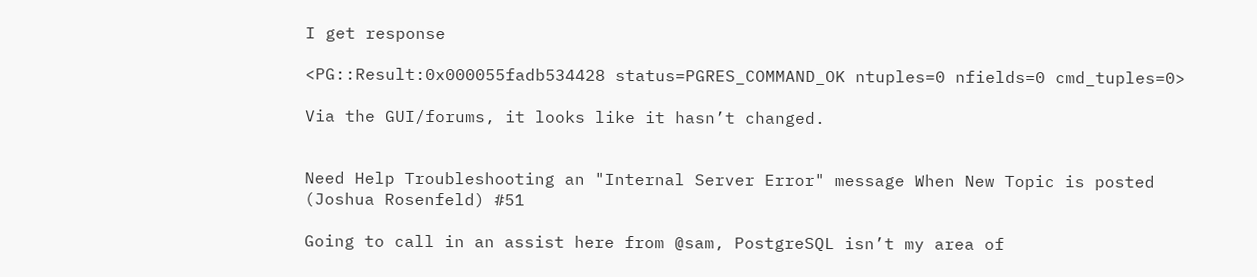I get response

<PG::Result:0x000055fadb534428 status=PGRES_COMMAND_OK ntuples=0 nfields=0 cmd_tuples=0>

Via the GUI/forums, it looks like it hasn’t changed.


Need Help Troubleshooting an "Internal Server Error" message When New Topic is posted
(Joshua Rosenfeld) #51

Going to call in an assist here from @sam, PostgreSQL isn’t my area of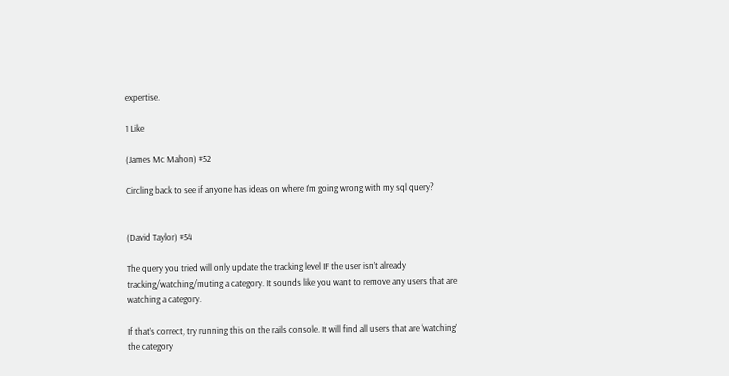expertise.

1 Like

(James Mc Mahon) #52

Circling back to see if anyone has ideas on where I’m going wrong with my sql query?


(David Taylor) #54

The query you tried will only update the tracking level IF the user isn’t already tracking/watching/muting a category. It sounds like you want to remove any users that are watching a category.

If that’s correct, try running this on the rails console. It will find all users that are ‘watching’ the category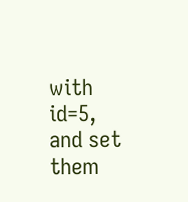with id=5, and set them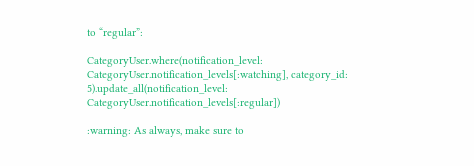to “regular”:

CategoryUser.where(notification_level: CategoryUser.notification_levels[:watching], category_id: 5).update_all(notification_level: CategoryUser.notification_levels[:regular])

:warning: As always, make sure to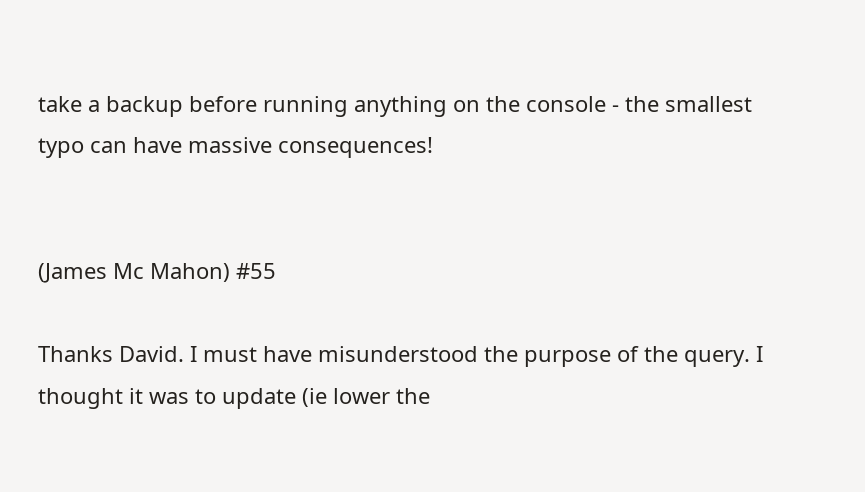take a backup before running anything on the console - the smallest typo can have massive consequences!


(James Mc Mahon) #55

Thanks David. I must have misunderstood the purpose of the query. I thought it was to update (ie lower the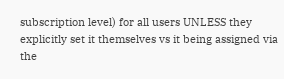subscription level) for all users UNLESS they explicitly set it themselves vs it being assigned via the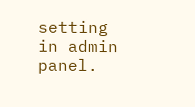setting in admin panel.